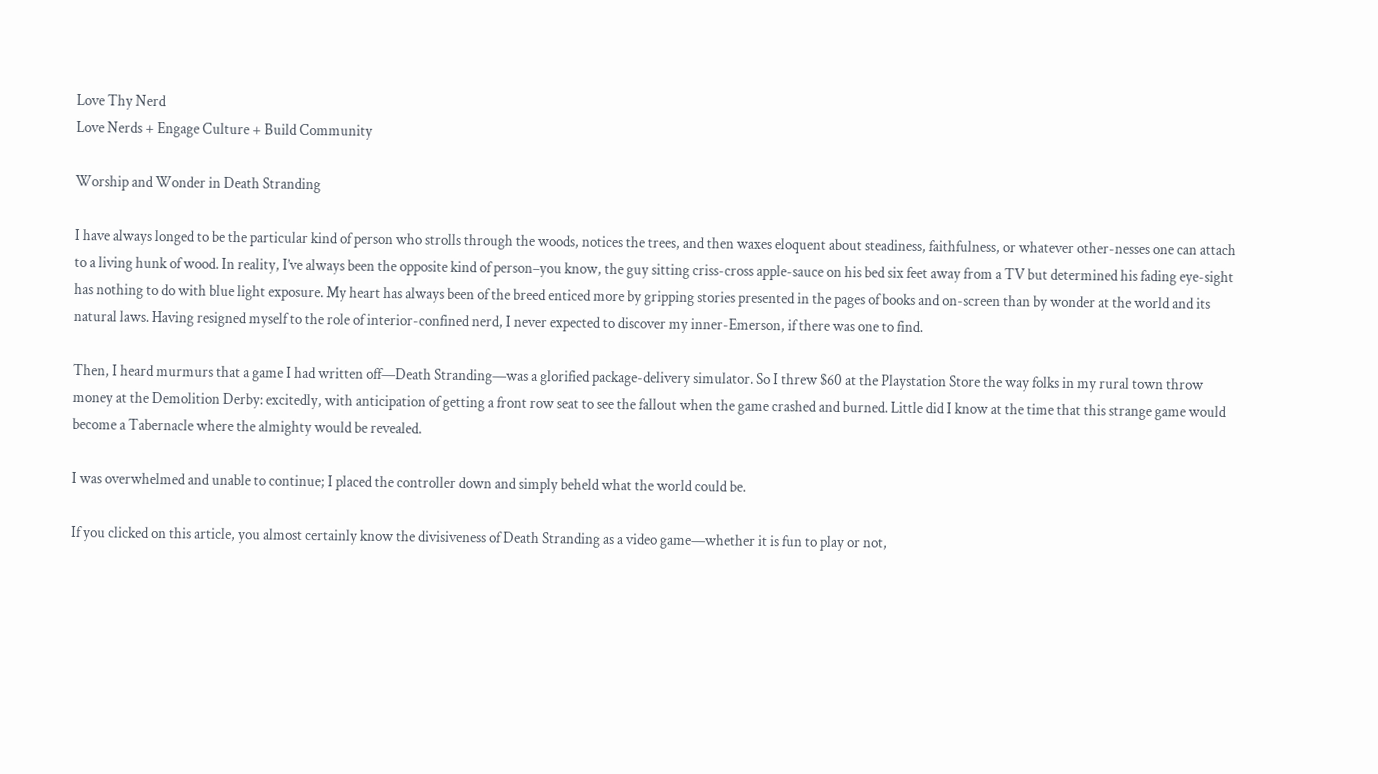Love Thy Nerd
Love Nerds + Engage Culture + Build Community

Worship and Wonder in Death Stranding

I have always longed to be the particular kind of person who strolls through the woods, notices the trees, and then waxes eloquent about steadiness, faithfulness, or whatever other-nesses one can attach to a living hunk of wood. In reality, I’ve always been the opposite kind of person–you know, the guy sitting criss-cross apple-sauce on his bed six feet away from a TV but determined his fading eye-sight has nothing to do with blue light exposure. My heart has always been of the breed enticed more by gripping stories presented in the pages of books and on-screen than by wonder at the world and its natural laws. Having resigned myself to the role of interior-confined nerd, I never expected to discover my inner-Emerson, if there was one to find.

Then, I heard murmurs that a game I had written off—Death Stranding—was a glorified package-delivery simulator. So I threw $60 at the Playstation Store the way folks in my rural town throw money at the Demolition Derby: excitedly, with anticipation of getting a front row seat to see the fallout when the game crashed and burned. Little did I know at the time that this strange game would become a Tabernacle where the almighty would be revealed.

I was overwhelmed and unable to continue; I placed the controller down and simply beheld what the world could be.

If you clicked on this article, you almost certainly know the divisiveness of Death Stranding as a video game—whether it is fun to play or not,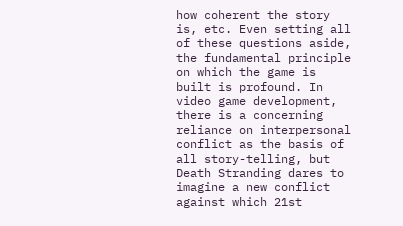how coherent the story is, etc. Even setting all of these questions aside, the fundamental principle on which the game is built is profound. In video game development, there is a concerning reliance on interpersonal conflict as the basis of all story-telling, but Death Stranding dares to imagine a new conflict against which 21st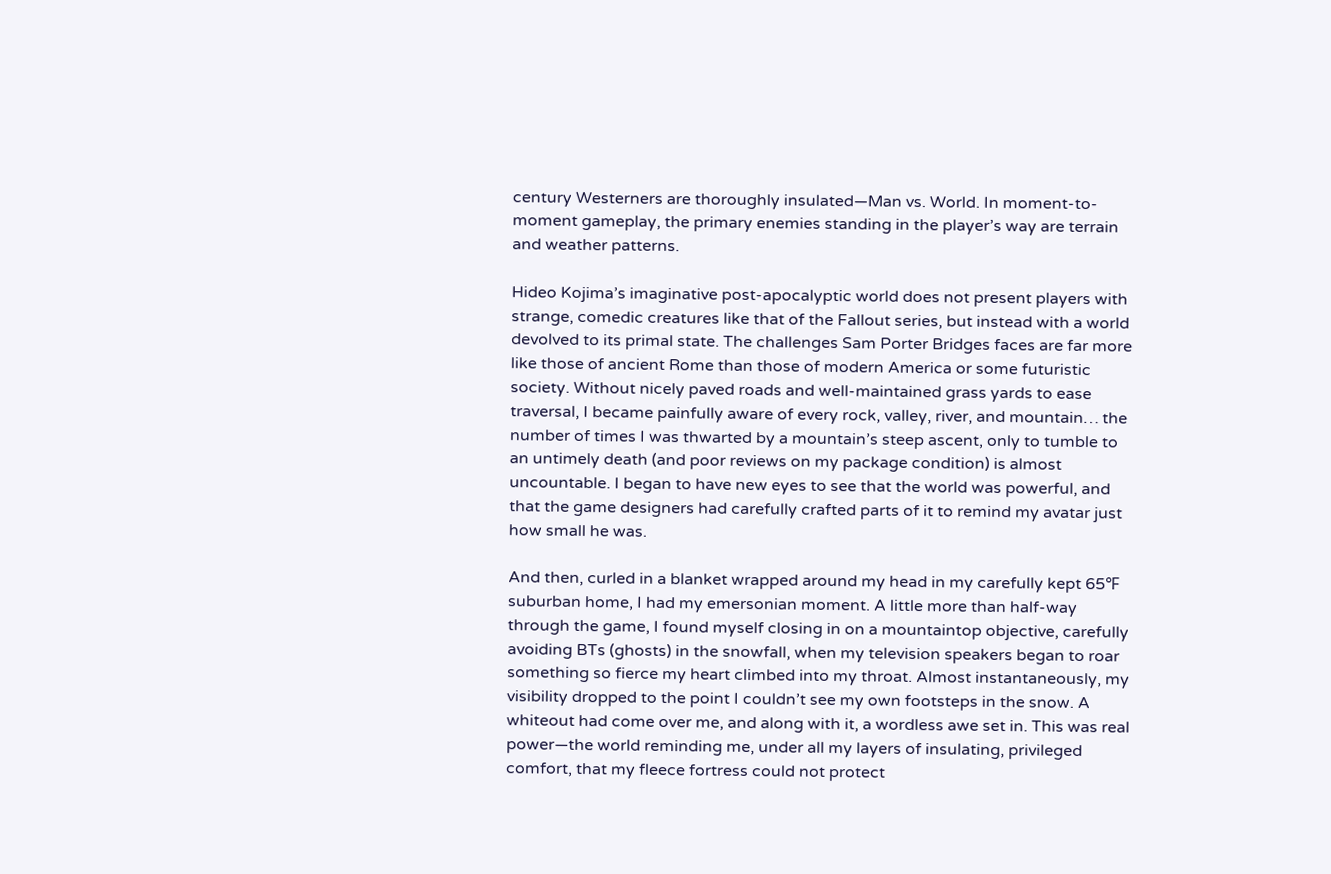century Westerners are thoroughly insulated—Man vs. World. In moment-to-moment gameplay, the primary enemies standing in the player’s way are terrain and weather patterns.

Hideo Kojima’s imaginative post-apocalyptic world does not present players with strange, comedic creatures like that of the Fallout series, but instead with a world devolved to its primal state. The challenges Sam Porter Bridges faces are far more like those of ancient Rome than those of modern America or some futuristic society. Without nicely paved roads and well-maintained grass yards to ease traversal, I became painfully aware of every rock, valley, river, and mountain… the number of times I was thwarted by a mountain’s steep ascent, only to tumble to an untimely death (and poor reviews on my package condition) is almost uncountable. I began to have new eyes to see that the world was powerful, and that the game designers had carefully crafted parts of it to remind my avatar just how small he was.

And then, curled in a blanket wrapped around my head in my carefully kept 65℉ suburban home, I had my emersonian moment. A little more than half-way through the game, I found myself closing in on a mountaintop objective, carefully avoiding BTs (ghosts) in the snowfall, when my television speakers began to roar something so fierce my heart climbed into my throat. Almost instantaneously, my visibility dropped to the point I couldn’t see my own footsteps in the snow. A whiteout had come over me, and along with it, a wordless awe set in. This was real power—the world reminding me, under all my layers of insulating, privileged comfort, that my fleece fortress could not protect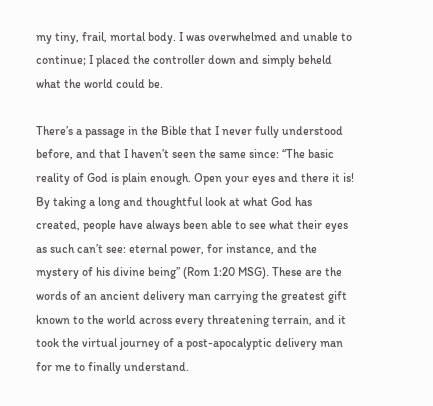my tiny, frail, mortal body. I was overwhelmed and unable to continue; I placed the controller down and simply beheld what the world could be.

There’s a passage in the Bible that I never fully understood before, and that I haven’t seen the same since: “The basic reality of God is plain enough. Open your eyes and there it is! By taking a long and thoughtful look at what God has created, people have always been able to see what their eyes as such can’t see: eternal power, for instance, and the mystery of his divine being” (Rom 1:20 MSG). These are the words of an ancient delivery man carrying the greatest gift known to the world across every threatening terrain, and it took the virtual journey of a post-apocalyptic delivery man for me to finally understand.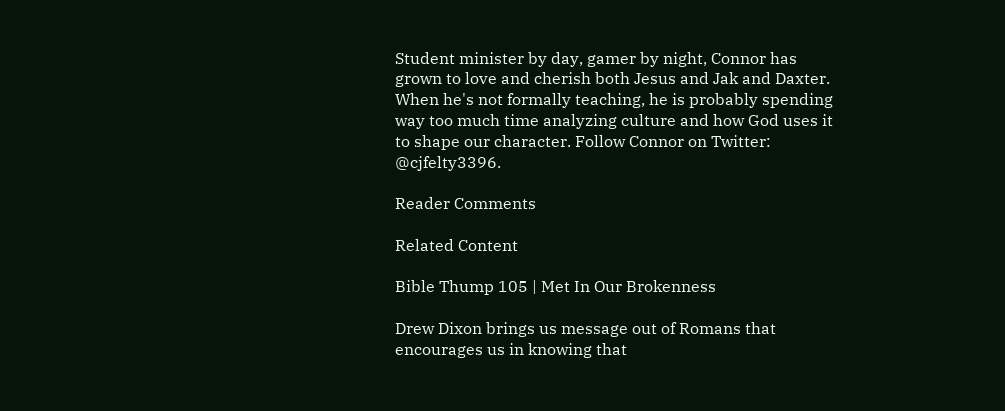Student minister by day, gamer by night, Connor has grown to love and cherish both Jesus and Jak and Daxter. When he's not formally teaching, he is probably spending way too much time analyzing culture and how God uses it to shape our character. Follow Connor on Twitter: @cjfelty3396.

Reader Comments

Related Content

Bible Thump 105 | Met In Our Brokenness

Drew Dixon brings us message out of Romans that encourages us in knowing that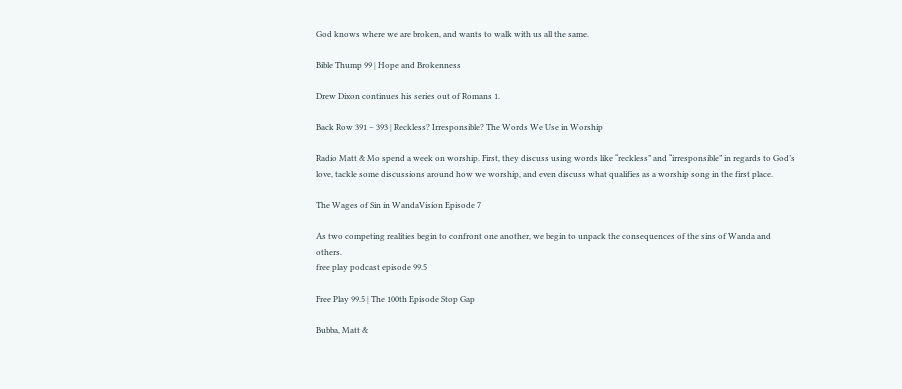God knows where we are broken, and wants to walk with us all the same.

Bible Thump 99 | Hope and Brokenness

Drew Dixon continues his series out of Romans 1.

Back Row 391 – 393 | Reckless? Irresponsible? The Words We Use in Worship

Radio Matt & Mo spend a week on worship. First, they discuss using words like “reckless” and “irresponsible” in regards to God’s love, tackle some discussions around how we worship, and even discuss what qualifies as a worship song in the first place.

The Wages of Sin in WandaVision Episode 7

As two competing realities begin to confront one another, we begin to unpack the consequences of the sins of Wanda and others.
free play podcast episode 99.5

Free Play 99.5 | The 100th Episode Stop Gap

Bubba, Matt &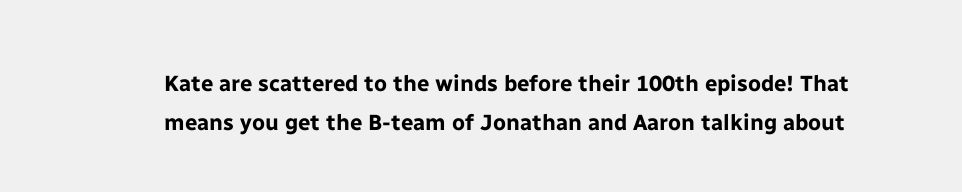Kate are scattered to the winds before their 100th episode! That means you get the B-team of Jonathan and Aaron talking about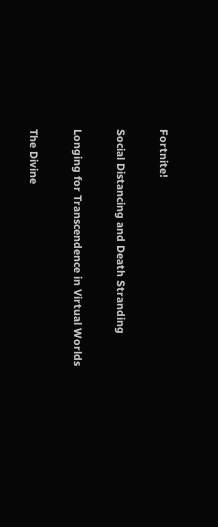Fortnite!

Social Distancing and Death Stranding

Longing for Transcendence in Virtual Worlds

The Divine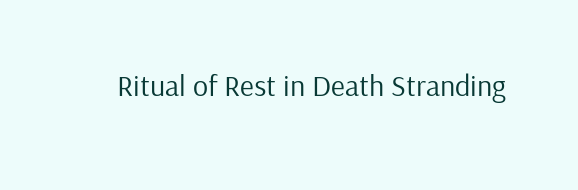Ritual of Rest in Death Stranding